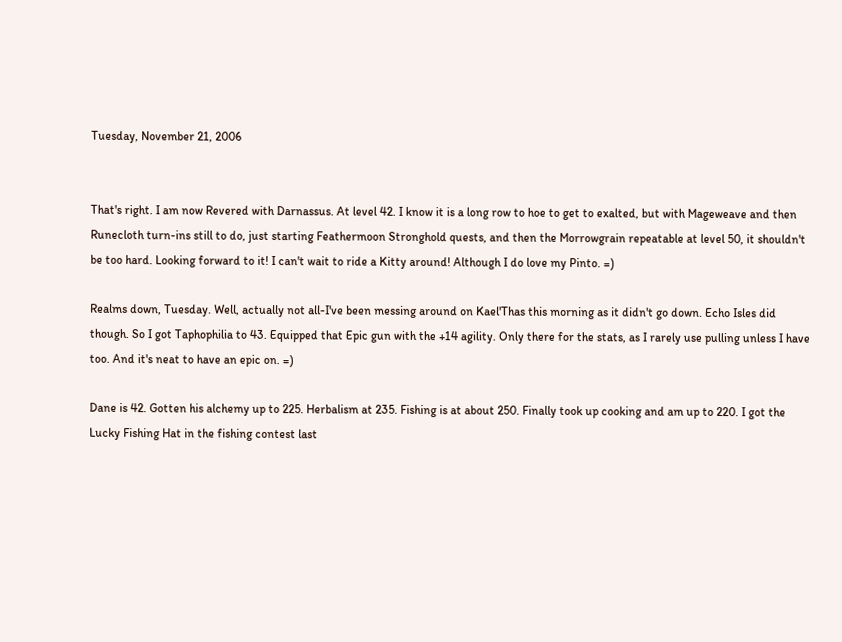Tuesday, November 21, 2006


That's right. I am now Revered with Darnassus. At level 42. I know it is a long row to hoe to get to exalted, but with Mageweave and then Runecloth turn-ins still to do, just starting Feathermoon Stronghold quests, and then the Morrowgrain repeatable at level 50, it shouldn't be too hard. Looking forward to it! I can't wait to ride a Kitty around! Although I do love my Pinto. =)

Realms down, Tuesday. Well, actually not all-I've been messing around on Kael'Thas this morning as it didn't go down. Echo Isles did though. So I got Taphophilia to 43. Equipped that Epic gun with the +14 agility. Only there for the stats, as I rarely use pulling unless I have too. And it's neat to have an epic on. =)

Dane is 42. Gotten his alchemy up to 225. Herbalism at 235. Fishing is at about 250. Finally took up cooking and am up to 220. I got the Lucky Fishing Hat in the fishing contest last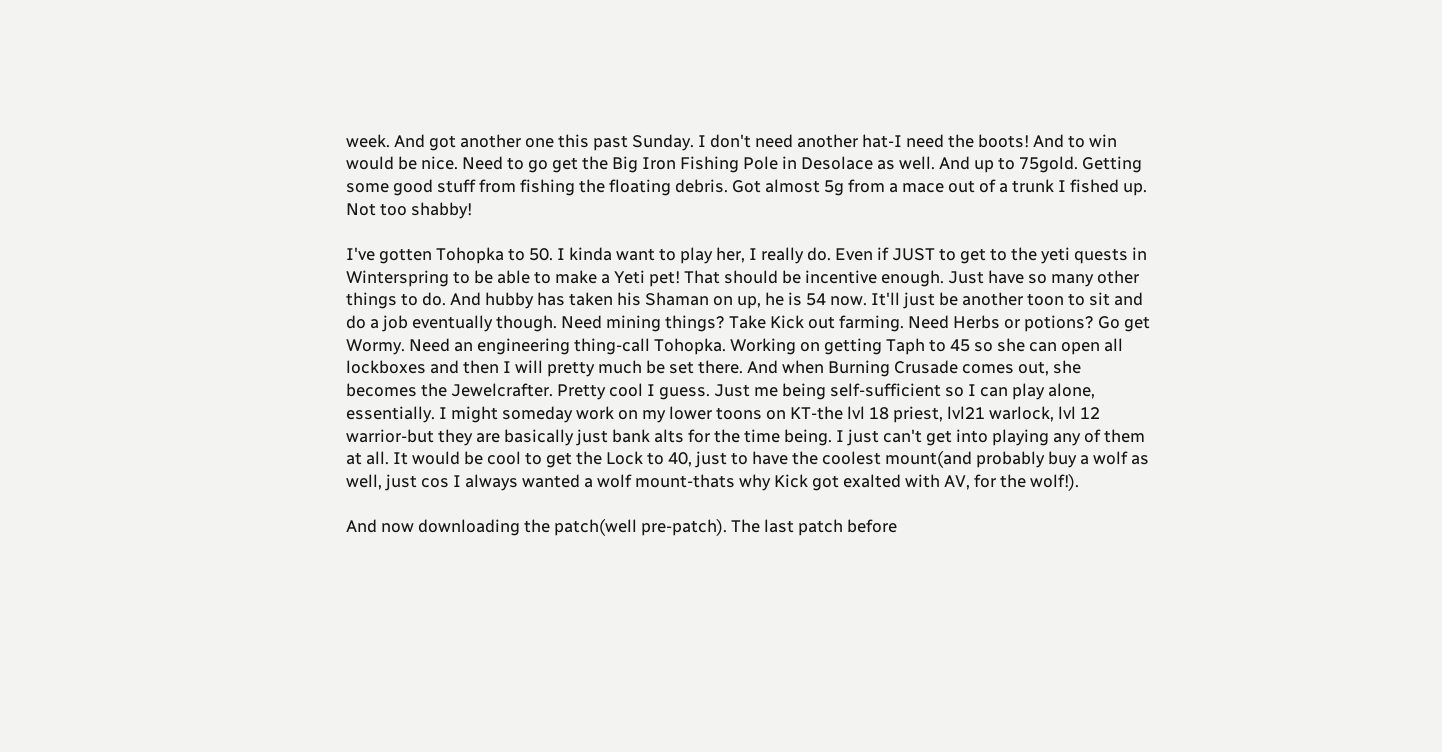week. And got another one this past Sunday. I don't need another hat-I need the boots! And to win would be nice. Need to go get the Big Iron Fishing Pole in Desolace as well. And up to 75gold. Getting some good stuff from fishing the floating debris. Got almost 5g from a mace out of a trunk I fished up. Not too shabby!

I've gotten Tohopka to 50. I kinda want to play her, I really do. Even if JUST to get to the yeti quests in Winterspring to be able to make a Yeti pet! That should be incentive enough. Just have so many other things to do. And hubby has taken his Shaman on up, he is 54 now. It'll just be another toon to sit and do a job eventually though. Need mining things? Take Kick out farming. Need Herbs or potions? Go get Wormy. Need an engineering thing-call Tohopka. Working on getting Taph to 45 so she can open all lockboxes and then I will pretty much be set there. And when Burning Crusade comes out, she becomes the Jewelcrafter. Pretty cool I guess. Just me being self-sufficient so I can play alone, essentially. I might someday work on my lower toons on KT-the lvl 18 priest, lvl21 warlock, lvl 12 warrior-but they are basically just bank alts for the time being. I just can't get into playing any of them at all. It would be cool to get the Lock to 40, just to have the coolest mount(and probably buy a wolf as well, just cos I always wanted a wolf mount-thats why Kick got exalted with AV, for the wolf!).

And now downloading the patch(well pre-patch). The last patch before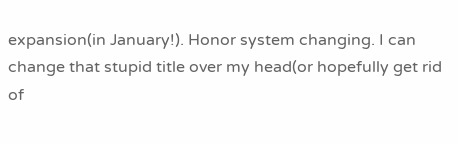expansion(in January!). Honor system changing. I can change that stupid title over my head(or hopefully get rid of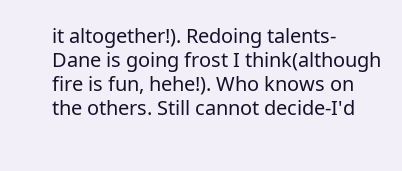it altogether!). Redoing talents-Dane is going frost I think(although fire is fun, hehe!). Who knows on the others. Still cannot decide-I'd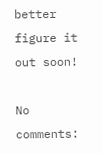better figure it out soon!

No comments: